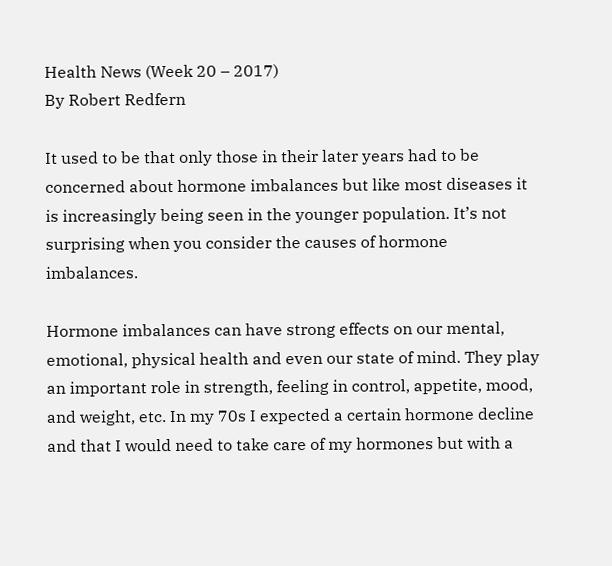Health News (Week 20 – 2017)
By Robert Redfern

It used to be that only those in their later years had to be concerned about hormone imbalances but like most diseases it is increasingly being seen in the younger population. It’s not surprising when you consider the causes of hormone imbalances.

Hormone imbalances can have strong effects on our mental, emotional, physical health and even our state of mind. They play an important role in strength, feeling in control, appetite, mood, and weight, etc. In my 70s I expected a certain hormone decline and that I would need to take care of my hormones but with a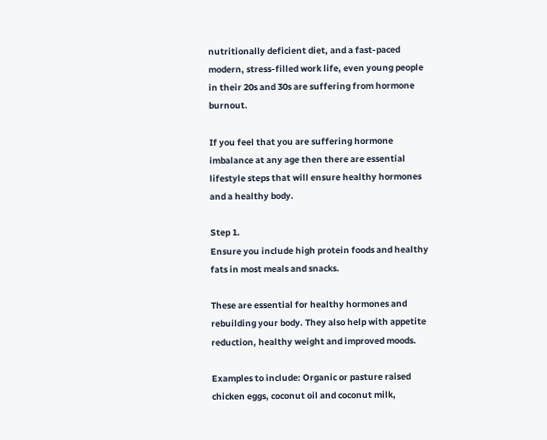nutritionally deficient diet, and a fast-paced modern, stress-filled work life, even young people in their 20s and 30s are suffering from hormone burnout.

If you feel that you are suffering hormone imbalance at any age then there are essential lifestyle steps that will ensure healthy hormones and a healthy body.

Step 1.
Ensure you include high protein foods and healthy fats in most meals and snacks.

These are essential for healthy hormones and rebuilding your body. They also help with appetite reduction, healthy weight and improved moods.

Examples to include: Organic or pasture raised chicken eggs, coconut oil and coconut milk,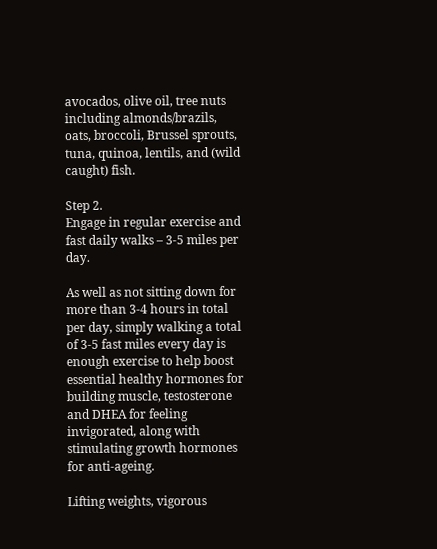avocados, olive oil, tree nuts including almonds/brazils, oats, broccoli, Brussel sprouts, tuna, quinoa, lentils, and (wild caught) fish.

Step 2.
Engage in regular exercise and fast daily walks – 3-5 miles per day.

As well as not sitting down for more than 3-4 hours in total per day, simply walking a total of 3-5 fast miles every day is enough exercise to help boost essential healthy hormones for building muscle, testosterone and DHEA for feeling invigorated, along with stimulating growth hormones for anti-ageing.

Lifting weights, vigorous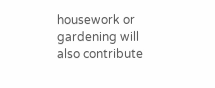housework or gardening will also contribute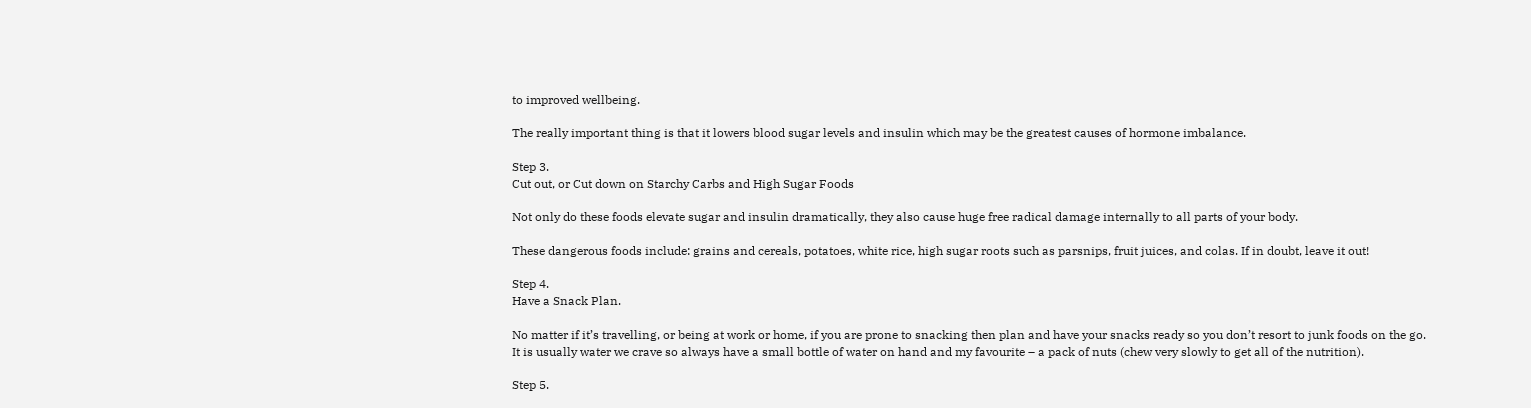to improved wellbeing.

The really important thing is that it lowers blood sugar levels and insulin which may be the greatest causes of hormone imbalance.

Step 3.
Cut out, or Cut down on Starchy Carbs and High Sugar Foods

Not only do these foods elevate sugar and insulin dramatically, they also cause huge free radical damage internally to all parts of your body.

These dangerous foods include: grains and cereals, potatoes, white rice, high sugar roots such as parsnips, fruit juices, and colas. If in doubt, leave it out!

Step 4.
Have a Snack Plan.

No matter if it’s travelling, or being at work or home, if you are prone to snacking then plan and have your snacks ready so you don’t resort to junk foods on the go. It is usually water we crave so always have a small bottle of water on hand and my favourite – a pack of nuts (chew very slowly to get all of the nutrition).

Step 5.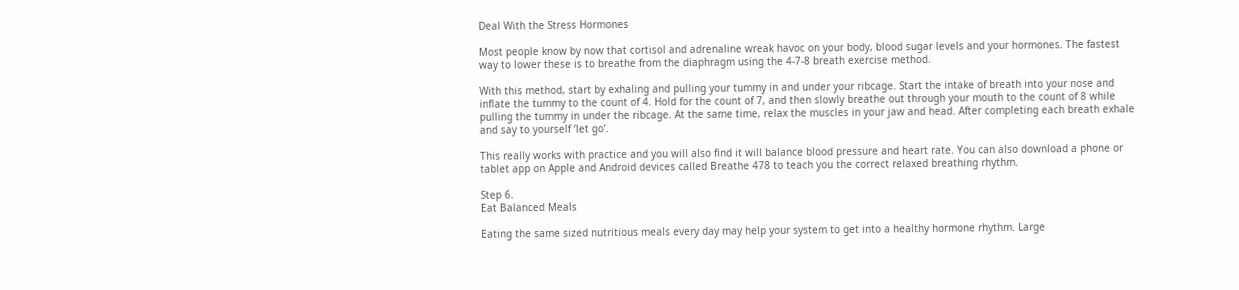Deal With the Stress Hormones

Most people know by now that cortisol and adrenaline wreak havoc on your body, blood sugar levels and your hormones. The fastest way to lower these is to breathe from the diaphragm using the 4-7-8 breath exercise method.

With this method, start by exhaling and pulling your tummy in and under your ribcage. Start the intake of breath into your nose and inflate the tummy to the count of 4. Hold for the count of 7, and then slowly breathe out through your mouth to the count of 8 while pulling the tummy in under the ribcage. At the same time, relax the muscles in your jaw and head. After completing each breath exhale and say to yourself ‘let go’.

This really works with practice and you will also find it will balance blood pressure and heart rate. You can also download a phone or tablet app on Apple and Android devices called Breathe 478 to teach you the correct relaxed breathing rhythm.

Step 6.
Eat Balanced Meals

Eating the same sized nutritious meals every day may help your system to get into a healthy hormone rhythm. Large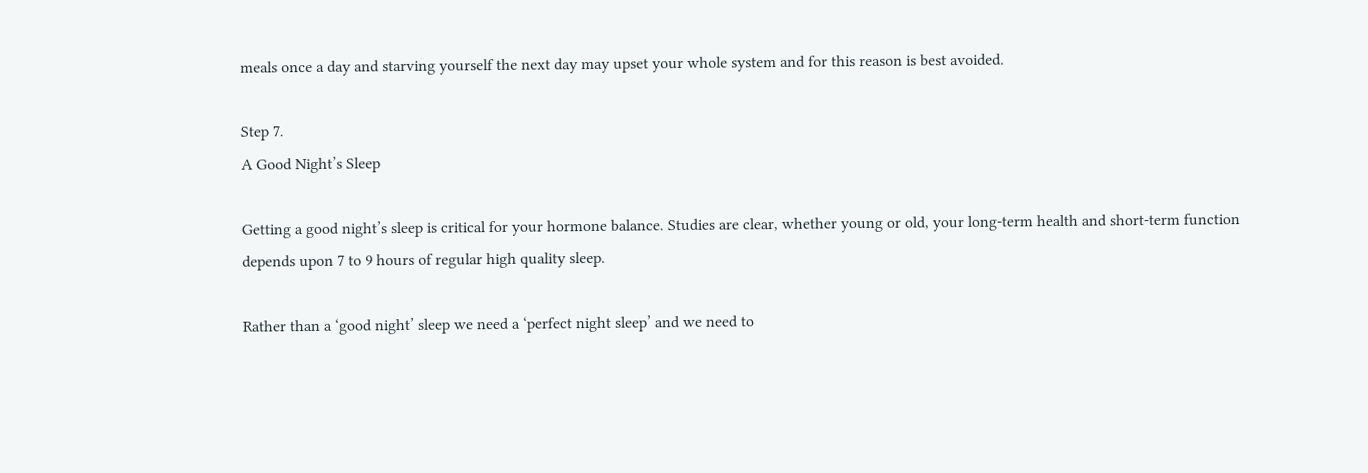meals once a day and starving yourself the next day may upset your whole system and for this reason is best avoided.

Step 7.
A Good Night’s Sleep

Getting a good night’s sleep is critical for your hormone balance. Studies are clear, whether young or old, your long-term health and short-term function depends upon 7 to 9 hours of regular high quality sleep.

Rather than a ‘good night’ sleep we need a ‘perfect night sleep’ and we need to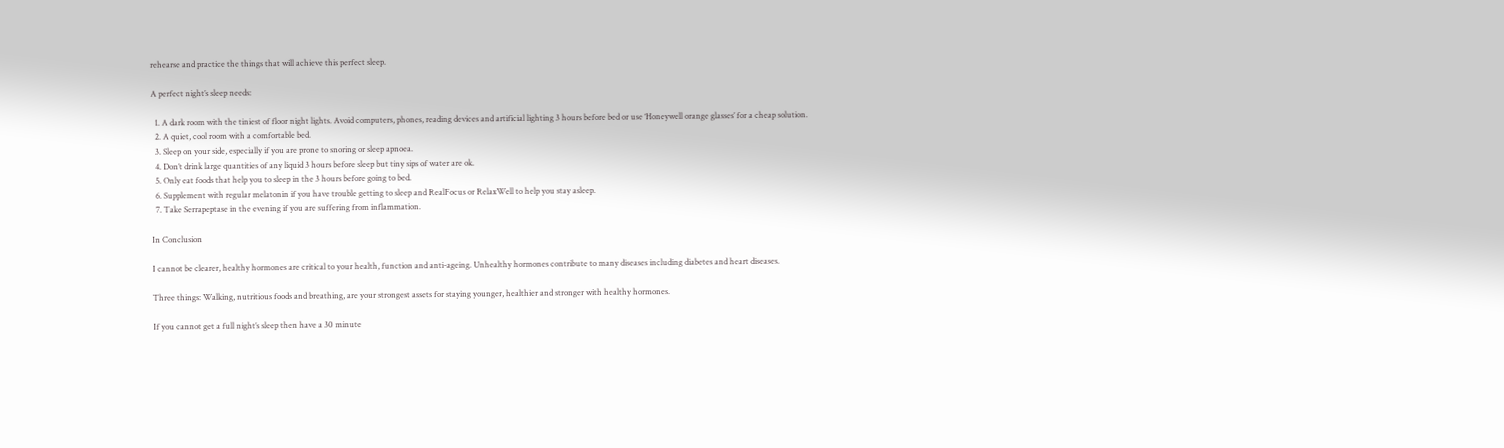rehearse and practice the things that will achieve this perfect sleep.

A perfect night’s sleep needs:

  1. A dark room with the tiniest of floor night lights. Avoid computers, phones, reading devices and artificial lighting 3 hours before bed or use ‘Honeywell orange glasses’ for a cheap solution.
  2. A quiet, cool room with a comfortable bed.
  3. Sleep on your side, especially if you are prone to snoring or sleep apnoea.
  4. Don’t drink large quantities of any liquid 3 hours before sleep but tiny sips of water are ok.
  5. Only eat foods that help you to sleep in the 3 hours before going to bed.
  6. Supplement with regular melatonin if you have trouble getting to sleep and RealFocus or RelaxWell to help you stay asleep.
  7. Take Serrapeptase in the evening if you are suffering from inflammation.

In Conclusion

I cannot be clearer, healthy hormones are critical to your health, function and anti-ageing. Unhealthy hormones contribute to many diseases including diabetes and heart diseases.

Three things: Walking, nutritious foods and breathing, are your strongest assets for staying younger, healthier and stronger with healthy hormones.

If you cannot get a full night’s sleep then have a 30 minute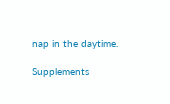nap in the daytime.

Supplements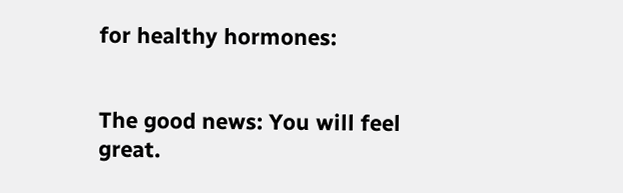for healthy hormones:


The good news: You will feel great.